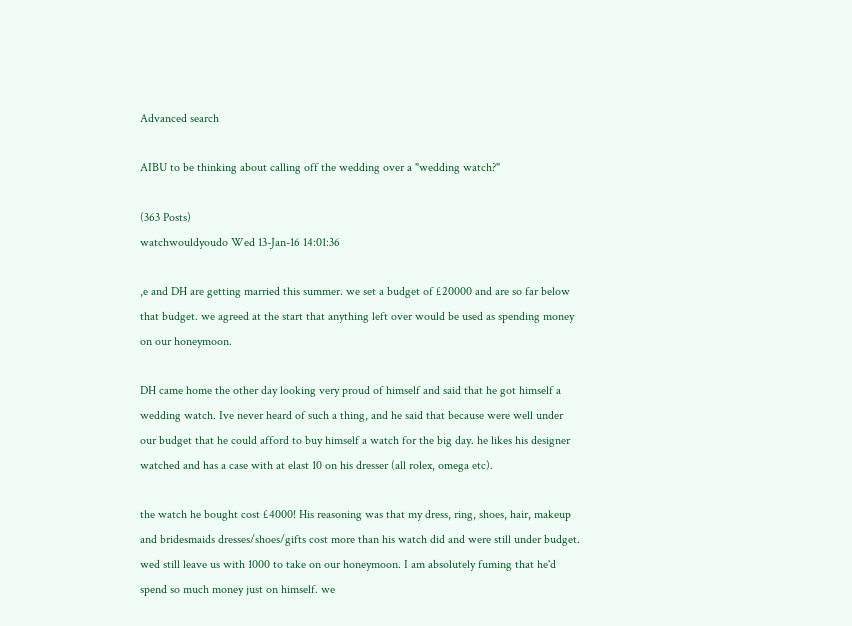Advanced search

AIBU to be thinking about calling off the wedding over a "wedding watch?"

(363 Posts)
watchwouldyoudo Wed 13-Jan-16 14:01:36

,e and DH are getting married this summer. we set a budget of £20000 and are so far below that budget. we agreed at the start that anything left over would be used as spending money on our honeymoon.

DH came home the other day looking very proud of himself and said that he got himself a wedding watch. Ive never heard of such a thing, and he said that because were well under our budget that he could afford to buy himself a watch for the big day. he likes his designer watched and has a case with at elast 10 on his dresser (all rolex, omega etc).

the watch he bought cost £4000! His reasoning was that my dress, ring, shoes, hair, makeup and bridesmaids dresses/shoes/gifts cost more than his watch did and were still under budget. wed still leave us with 1000 to take on our honeymoon. I am absolutely fuming that he'd spend so much money just on himself. we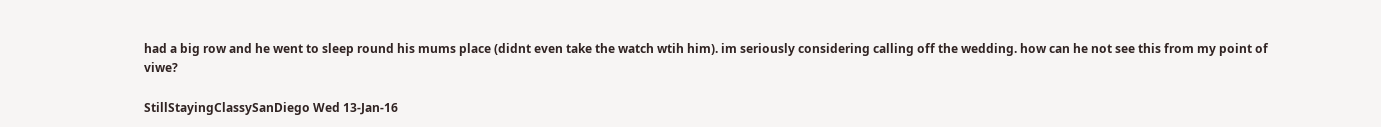had a big row and he went to sleep round his mums place (didnt even take the watch wtih him). im seriously considering calling off the wedding. how can he not see this from my point of viwe?

StillStayingClassySanDiego Wed 13-Jan-16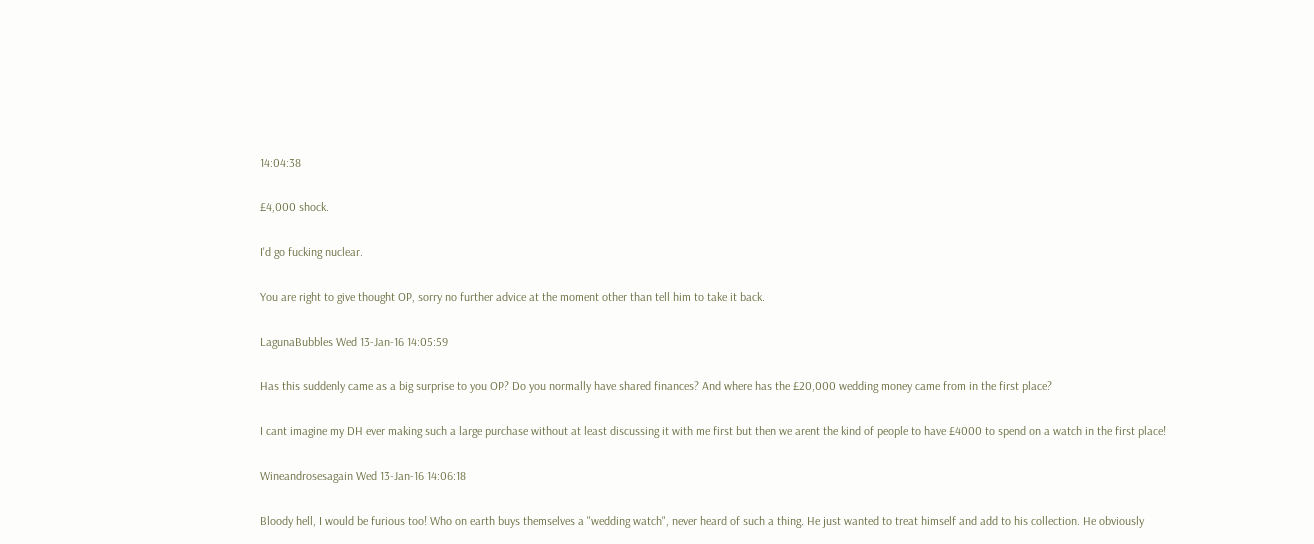14:04:38

£4,000 shock.

I'd go fucking nuclear.

You are right to give thought OP, sorry no further advice at the moment other than tell him to take it back.

LagunaBubbles Wed 13-Jan-16 14:05:59

Has this suddenly came as a big surprise to you OP? Do you normally have shared finances? And where has the £20,000 wedding money came from in the first place?

I cant imagine my DH ever making such a large purchase without at least discussing it with me first but then we arent the kind of people to have £4000 to spend on a watch in the first place!

Wineandrosesagain Wed 13-Jan-16 14:06:18

Bloody hell, I would be furious too! Who on earth buys themselves a "wedding watch", never heard of such a thing. He just wanted to treat himself and add to his collection. He obviously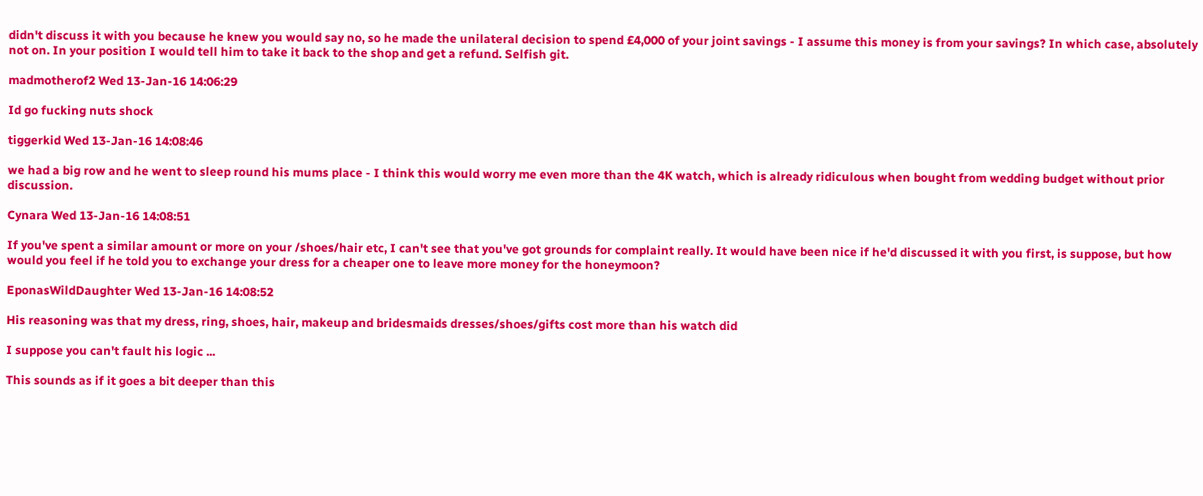didn't discuss it with you because he knew you would say no, so he made the unilateral decision to spend £4,000 of your joint savings - I assume this money is from your savings? In which case, absolutely not on. In your position I would tell him to take it back to the shop and get a refund. Selfish git.

madmotherof2 Wed 13-Jan-16 14:06:29

Id go fucking nuts shock

tiggerkid Wed 13-Jan-16 14:08:46

we had a big row and he went to sleep round his mums place - I think this would worry me even more than the 4K watch, which is already ridiculous when bought from wedding budget without prior discussion.

Cynara Wed 13-Jan-16 14:08:51

If you've spent a similar amount or more on your /shoes/hair etc, I can't see that you've got grounds for complaint really. It would have been nice if he'd discussed it with you first, is suppose, but how would you feel if he told you to exchange your dress for a cheaper one to leave more money for the honeymoon?

EponasWildDaughter Wed 13-Jan-16 14:08:52

His reasoning was that my dress, ring, shoes, hair, makeup and bridesmaids dresses/shoes/gifts cost more than his watch did

I suppose you can't fault his logic ...

This sounds as if it goes a bit deeper than this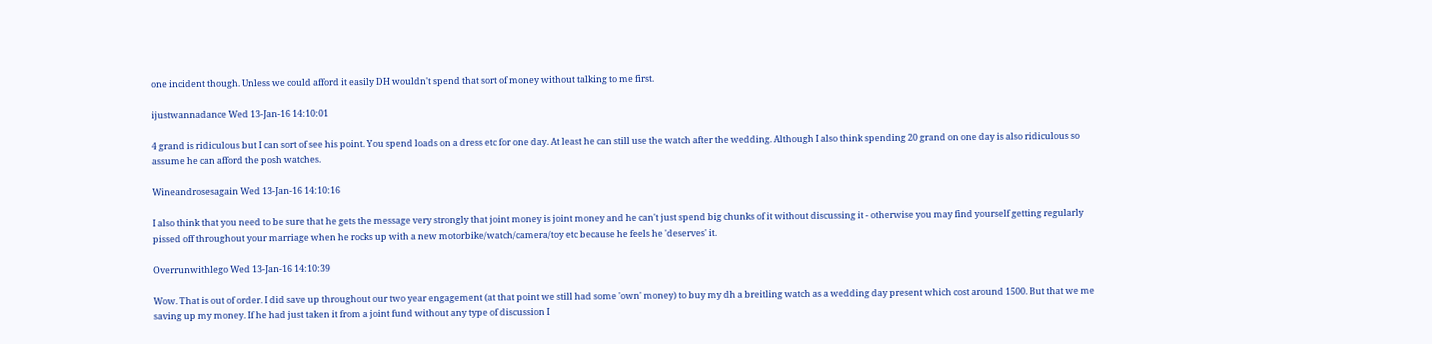one incident though. Unless we could afford it easily DH wouldn't spend that sort of money without talking to me first.

ijustwannadance Wed 13-Jan-16 14:10:01

4 grand is ridiculous but I can sort of see his point. You spend loads on a dress etc for one day. At least he can still use the watch after the wedding. Although I also think spending 20 grand on one day is also ridiculous so assume he can afford the posh watches.

Wineandrosesagain Wed 13-Jan-16 14:10:16

I also think that you need to be sure that he gets the message very strongly that joint money is joint money and he can't just spend big chunks of it without discussing it - otherwise you may find yourself getting regularly pissed off throughout your marriage when he rocks up with a new motorbike/watch/camera/toy etc because he feels he 'deserves' it.

Overrunwithlego Wed 13-Jan-16 14:10:39

Wow. That is out of order. I did save up throughout our two year engagement (at that point we still had some 'own' money) to buy my dh a breitling watch as a wedding day present which cost around 1500. But that we me saving up my money. If he had just taken it from a joint fund without any type of discussion I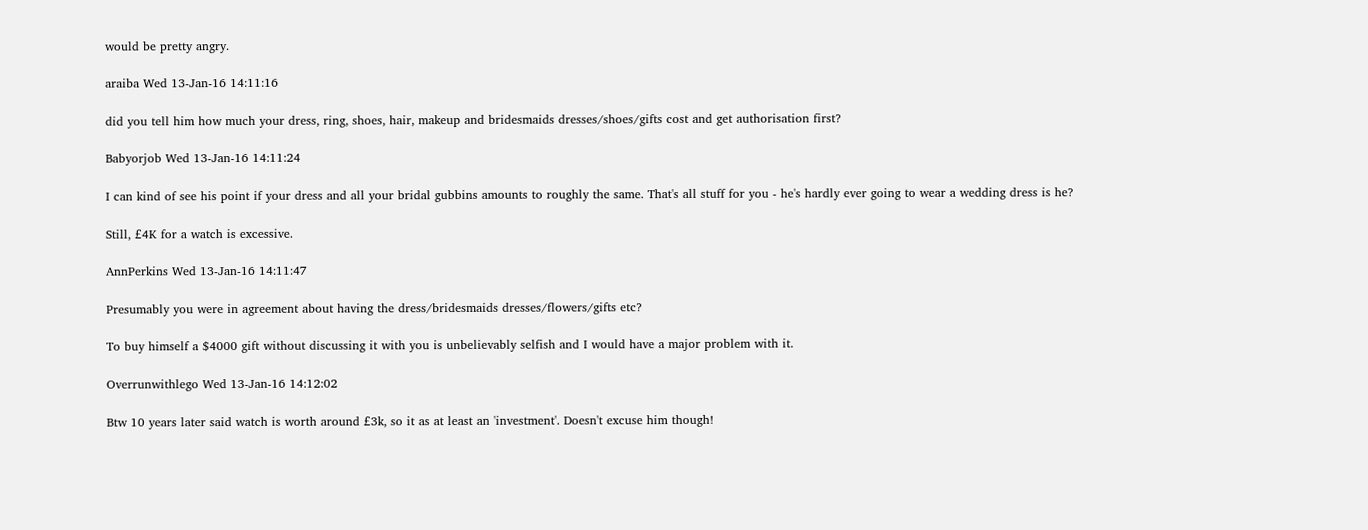would be pretty angry.

araiba Wed 13-Jan-16 14:11:16

did you tell him how much your dress, ring, shoes, hair, makeup and bridesmaids dresses/shoes/gifts cost and get authorisation first?

Babyorjob Wed 13-Jan-16 14:11:24

I can kind of see his point if your dress and all your bridal gubbins amounts to roughly the same. That's all stuff for you - he's hardly ever going to wear a wedding dress is he?

Still, £4K for a watch is excessive.

AnnPerkins Wed 13-Jan-16 14:11:47

Presumably you were in agreement about having the dress/bridesmaids dresses/flowers/gifts etc?

To buy himself a $4000 gift without discussing it with you is unbelievably selfish and I would have a major problem with it.

Overrunwithlego Wed 13-Jan-16 14:12:02

Btw 10 years later said watch is worth around £3k, so it as at least an 'investment'. Doesn't excuse him though!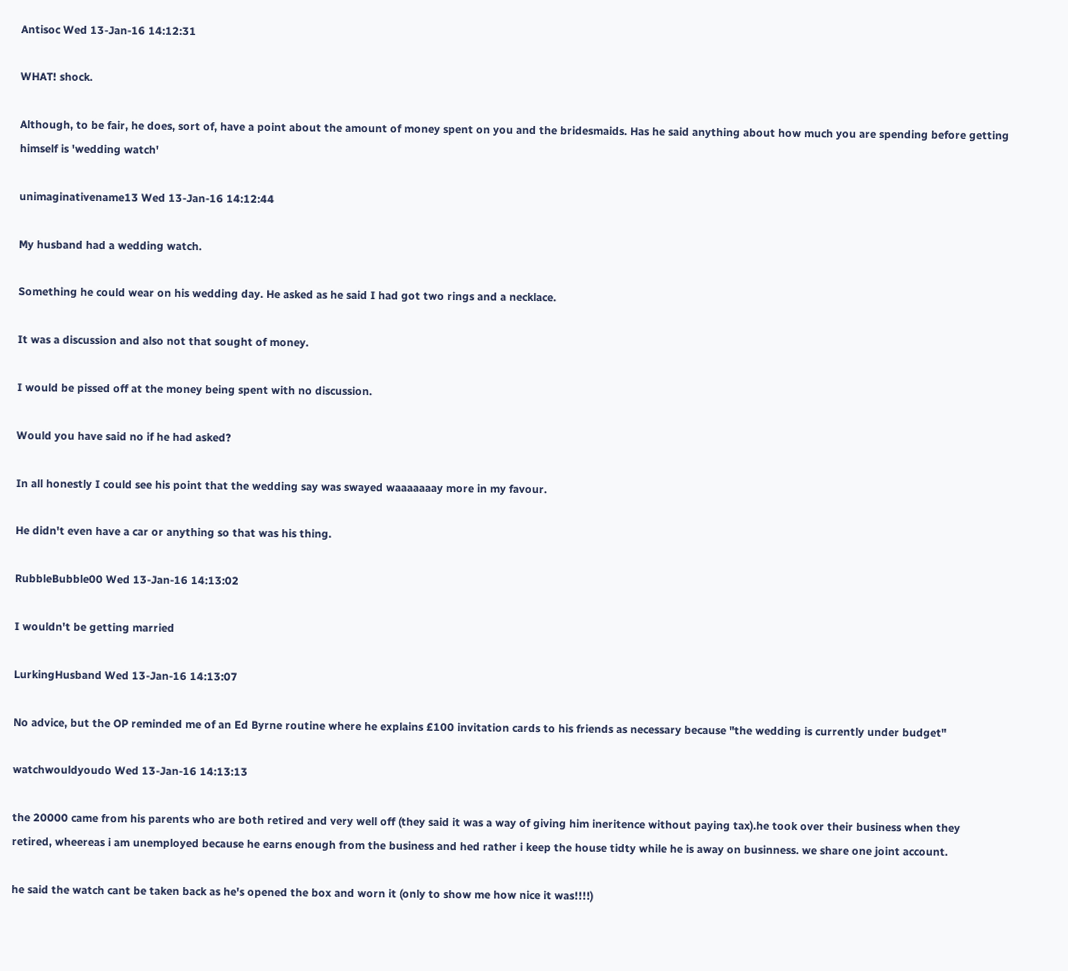Antisoc Wed 13-Jan-16 14:12:31

WHAT! shock.

Although, to be fair, he does, sort of, have a point about the amount of money spent on you and the bridesmaids. Has he said anything about how much you are spending before getting himself is 'wedding watch'

unimaginativename13 Wed 13-Jan-16 14:12:44

My husband had a wedding watch.

Something he could wear on his wedding day. He asked as he said I had got two rings and a necklace.

It was a discussion and also not that sought of money.

I would be pissed off at the money being spent with no discussion.

Would you have said no if he had asked?

In all honestly I could see his point that the wedding say was swayed waaaaaaay more in my favour.

He didn't even have a car or anything so that was his thing.

RubbleBubble00 Wed 13-Jan-16 14:13:02

I wouldn't be getting married

LurkingHusband Wed 13-Jan-16 14:13:07

No advice, but the OP reminded me of an Ed Byrne routine where he explains £100 invitation cards to his friends as necessary because "the wedding is currently under budget"

watchwouldyoudo Wed 13-Jan-16 14:13:13

the 20000 came from his parents who are both retired and very well off (they said it was a way of giving him ineritence without paying tax).he took over their business when they retired, wheereas i am unemployed because he earns enough from the business and hed rather i keep the house tidty while he is away on businness. we share one joint account.

he said the watch cant be taken back as he's opened the box and worn it (only to show me how nice it was!!!!)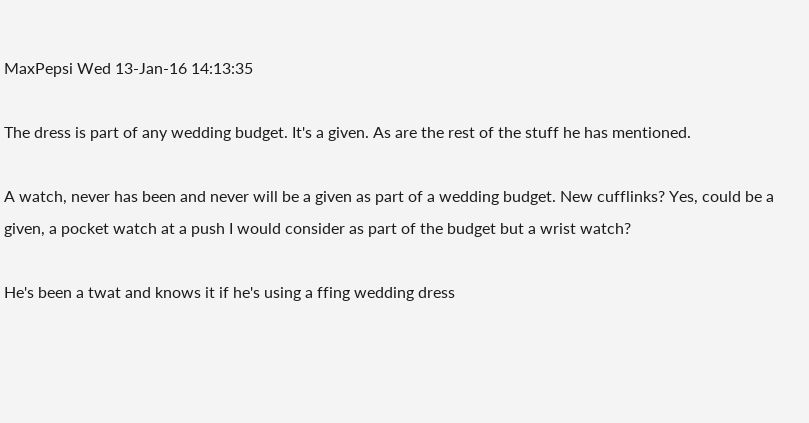MaxPepsi Wed 13-Jan-16 14:13:35

The dress is part of any wedding budget. It's a given. As are the rest of the stuff he has mentioned.

A watch, never has been and never will be a given as part of a wedding budget. New cufflinks? Yes, could be a given, a pocket watch at a push I would consider as part of the budget but a wrist watch?

He's been a twat and knows it if he's using a ffing wedding dress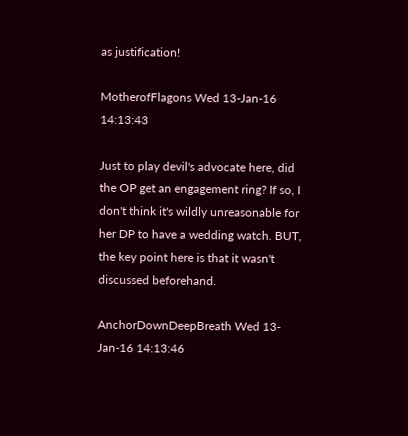as justification!

MotherofFlagons Wed 13-Jan-16 14:13:43

Just to play devil's advocate here, did the OP get an engagement ring? If so, I don't think it's wildly unreasonable for her DP to have a wedding watch. BUT, the key point here is that it wasn't discussed beforehand.

AnchorDownDeepBreath Wed 13-Jan-16 14:13:46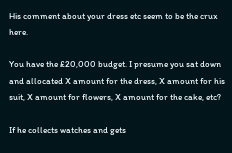His comment about your dress etc seem to be the crux here.

You have the £20,000 budget. I presume you sat down and allocated X amount for the dress, X amount for his suit, X amount for flowers, X amount for the cake, etc?

If he collects watches and gets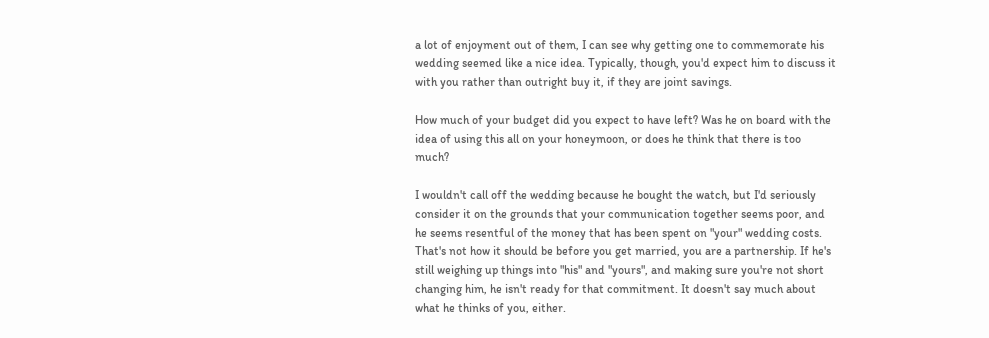a lot of enjoyment out of them, I can see why getting one to commemorate his wedding seemed like a nice idea. Typically, though, you'd expect him to discuss it with you rather than outright buy it, if they are joint savings.

How much of your budget did you expect to have left? Was he on board with the idea of using this all on your honeymoon, or does he think that there is too much?

I wouldn't call off the wedding because he bought the watch, but I'd seriously consider it on the grounds that your communication together seems poor, and he seems resentful of the money that has been spent on "your" wedding costs. That's not how it should be before you get married, you are a partnership. If he's still weighing up things into "his" and "yours", and making sure you're not short changing him, he isn't ready for that commitment. It doesn't say much about what he thinks of you, either.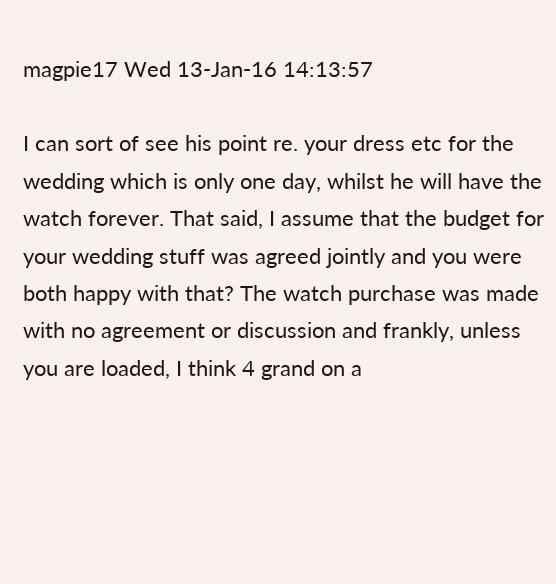magpie17 Wed 13-Jan-16 14:13:57

I can sort of see his point re. your dress etc for the wedding which is only one day, whilst he will have the watch forever. That said, I assume that the budget for your wedding stuff was agreed jointly and you were both happy with that? The watch purchase was made with no agreement or discussion and frankly, unless you are loaded, I think 4 grand on a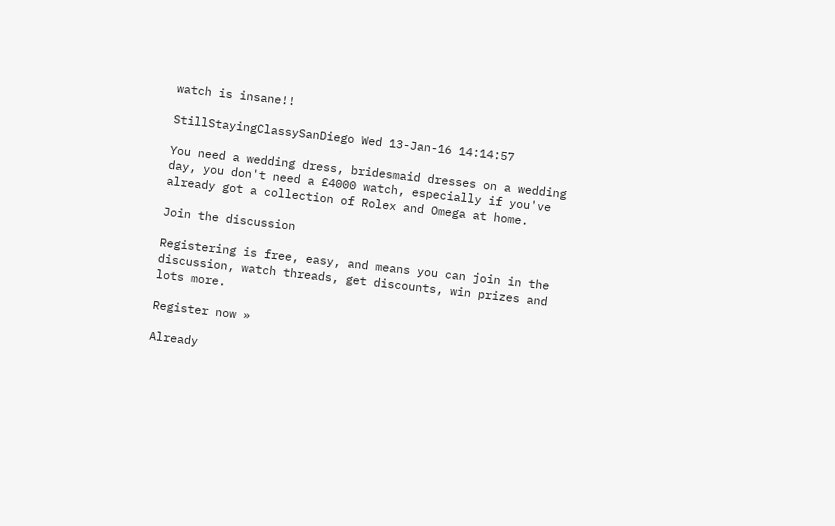watch is insane!!

StillStayingClassySanDiego Wed 13-Jan-16 14:14:57

You need a wedding dress, bridesmaid dresses on a wedding day, you don't need a £4000 watch, especially if you've already got a collection of Rolex and Omega at home.

Join the discussion

Registering is free, easy, and means you can join in the discussion, watch threads, get discounts, win prizes and lots more.

Register now »

Already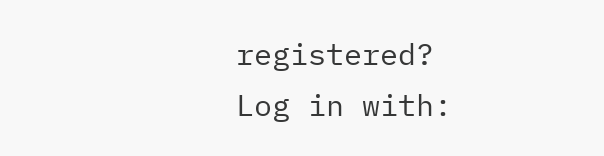registered? Log in with: